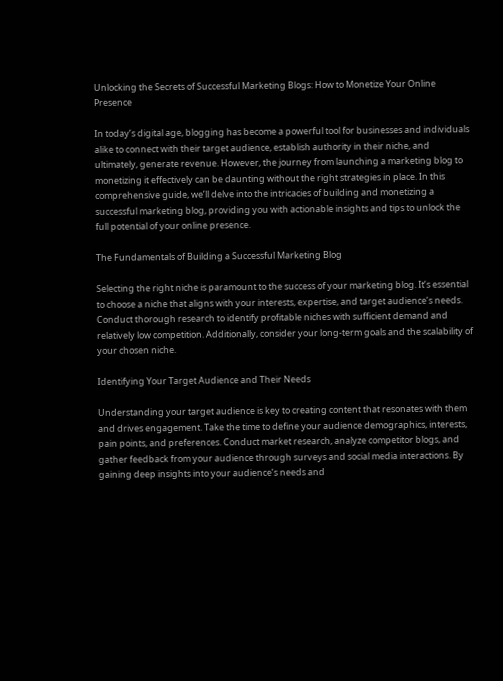Unlocking the Secrets of Successful Marketing Blogs: How to Monetize Your Online Presence

In today’s digital age, blogging has become a powerful tool for businesses and individuals alike to connect with their target audience, establish authority in their niche, and ultimately, generate revenue. However, the journey from launching a marketing blog to monetizing it effectively can be daunting without the right strategies in place. In this comprehensive guide, we’ll delve into the intricacies of building and monetizing a successful marketing blog, providing you with actionable insights and tips to unlock the full potential of your online presence.

The Fundamentals of Building a Successful Marketing Blog

Selecting the right niche is paramount to the success of your marketing blog. It’s essential to choose a niche that aligns with your interests, expertise, and target audience’s needs. Conduct thorough research to identify profitable niches with sufficient demand and relatively low competition. Additionally, consider your long-term goals and the scalability of your chosen niche.

Identifying Your Target Audience and Their Needs

Understanding your target audience is key to creating content that resonates with them and drives engagement. Take the time to define your audience demographics, interests, pain points, and preferences. Conduct market research, analyze competitor blogs, and gather feedback from your audience through surveys and social media interactions. By gaining deep insights into your audience’s needs and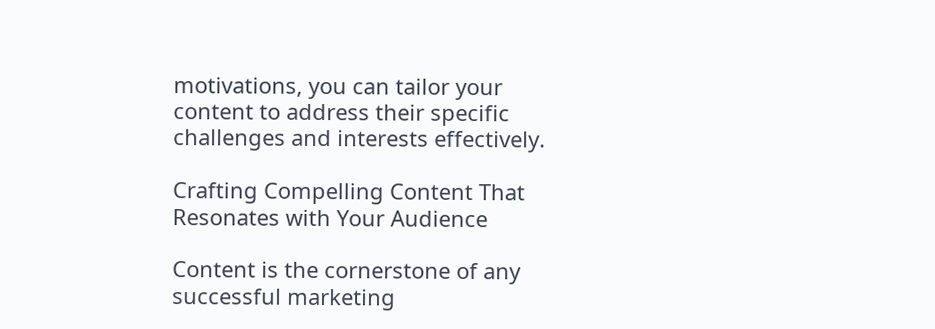motivations, you can tailor your content to address their specific challenges and interests effectively.

Crafting Compelling Content That Resonates with Your Audience

Content is the cornerstone of any successful marketing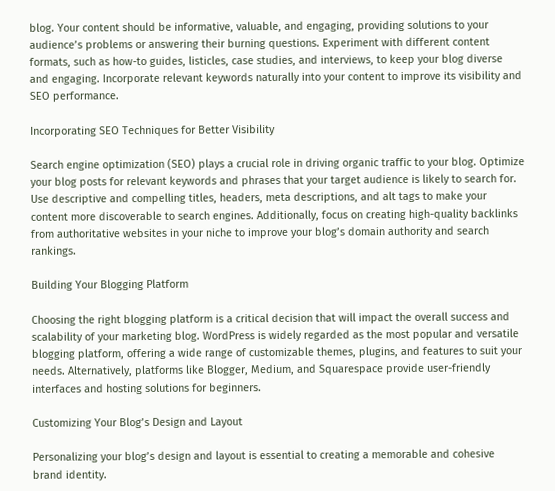blog. Your content should be informative, valuable, and engaging, providing solutions to your audience’s problems or answering their burning questions. Experiment with different content formats, such as how-to guides, listicles, case studies, and interviews, to keep your blog diverse and engaging. Incorporate relevant keywords naturally into your content to improve its visibility and SEO performance.

Incorporating SEO Techniques for Better Visibility

Search engine optimization (SEO) plays a crucial role in driving organic traffic to your blog. Optimize your blog posts for relevant keywords and phrases that your target audience is likely to search for. Use descriptive and compelling titles, headers, meta descriptions, and alt tags to make your content more discoverable to search engines. Additionally, focus on creating high-quality backlinks from authoritative websites in your niche to improve your blog’s domain authority and search rankings.

Building Your Blogging Platform

Choosing the right blogging platform is a critical decision that will impact the overall success and scalability of your marketing blog. WordPress is widely regarded as the most popular and versatile blogging platform, offering a wide range of customizable themes, plugins, and features to suit your needs. Alternatively, platforms like Blogger, Medium, and Squarespace provide user-friendly interfaces and hosting solutions for beginners.

Customizing Your Blog’s Design and Layout

Personalizing your blog’s design and layout is essential to creating a memorable and cohesive brand identity.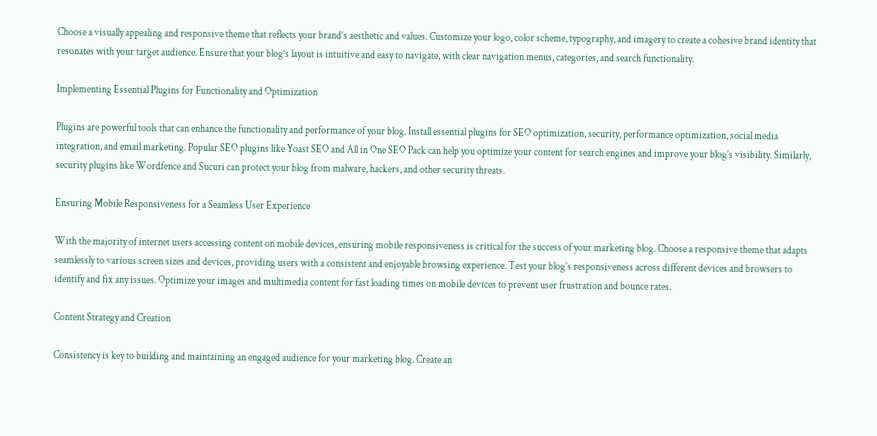Choose a visually appealing and responsive theme that reflects your brand’s aesthetic and values. Customize your logo, color scheme, typography, and imagery to create a cohesive brand identity that resonates with your target audience. Ensure that your blog’s layout is intuitive and easy to navigate, with clear navigation menus, categories, and search functionality.

Implementing Essential Plugins for Functionality and Optimization

Plugins are powerful tools that can enhance the functionality and performance of your blog. Install essential plugins for SEO optimization, security, performance optimization, social media integration, and email marketing. Popular SEO plugins like Yoast SEO and All in One SEO Pack can help you optimize your content for search engines and improve your blog’s visibility. Similarly, security plugins like Wordfence and Sucuri can protect your blog from malware, hackers, and other security threats.

Ensuring Mobile Responsiveness for a Seamless User Experience

With the majority of internet users accessing content on mobile devices, ensuring mobile responsiveness is critical for the success of your marketing blog. Choose a responsive theme that adapts seamlessly to various screen sizes and devices, providing users with a consistent and enjoyable browsing experience. Test your blog’s responsiveness across different devices and browsers to identify and fix any issues. Optimize your images and multimedia content for fast loading times on mobile devices to prevent user frustration and bounce rates.

Content Strategy and Creation

Consistency is key to building and maintaining an engaged audience for your marketing blog. Create an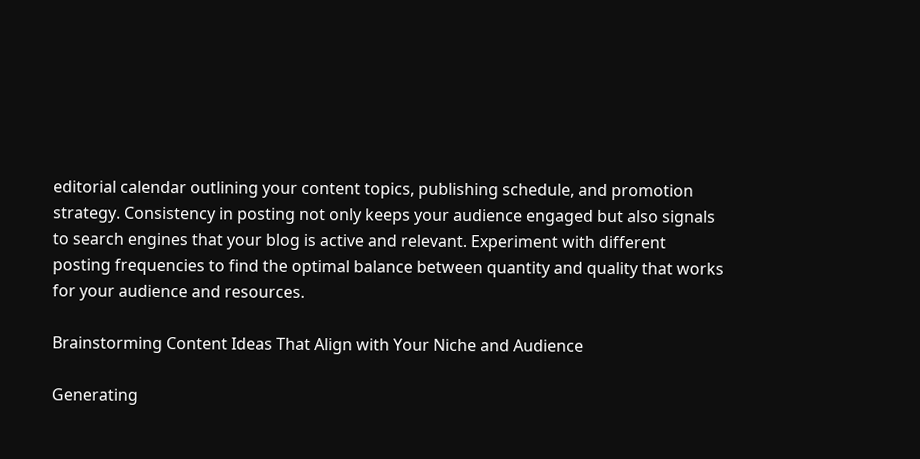editorial calendar outlining your content topics, publishing schedule, and promotion strategy. Consistency in posting not only keeps your audience engaged but also signals to search engines that your blog is active and relevant. Experiment with different posting frequencies to find the optimal balance between quantity and quality that works for your audience and resources.

Brainstorming Content Ideas That Align with Your Niche and Audience

Generating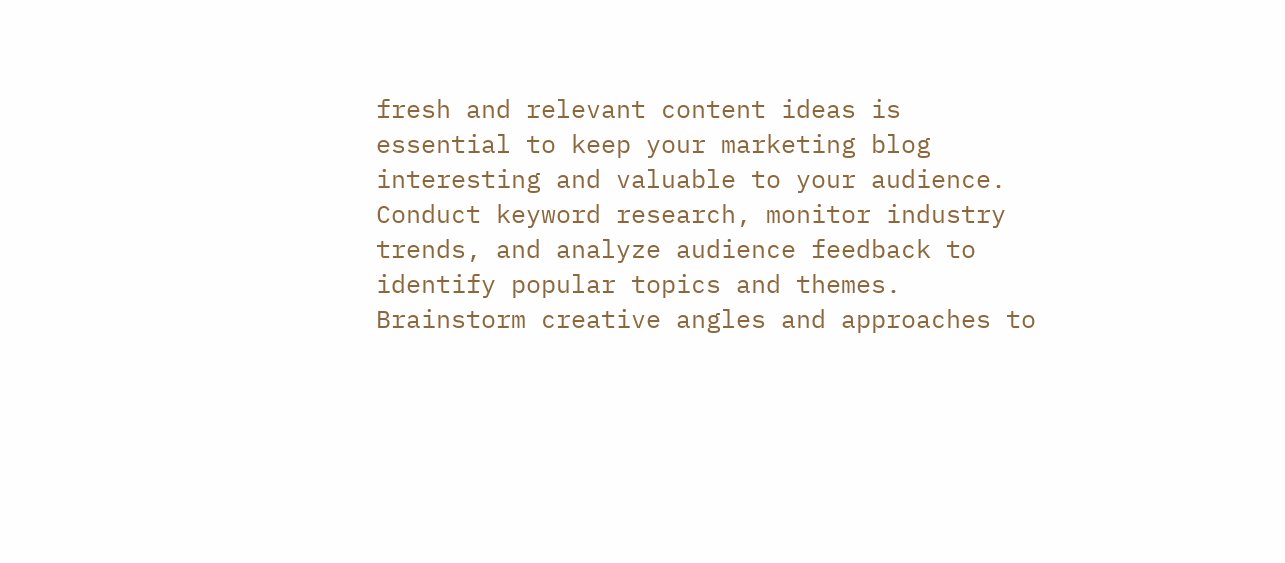fresh and relevant content ideas is essential to keep your marketing blog interesting and valuable to your audience. Conduct keyword research, monitor industry trends, and analyze audience feedback to identify popular topics and themes. Brainstorm creative angles and approaches to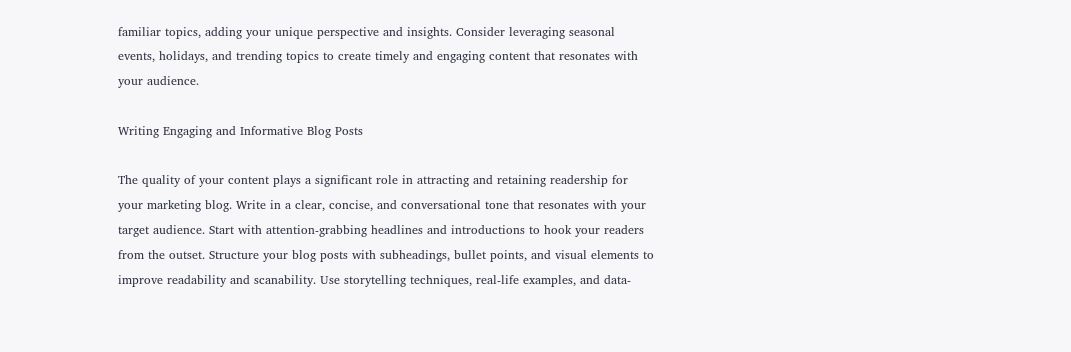familiar topics, adding your unique perspective and insights. Consider leveraging seasonal events, holidays, and trending topics to create timely and engaging content that resonates with your audience.

Writing Engaging and Informative Blog Posts

The quality of your content plays a significant role in attracting and retaining readership for your marketing blog. Write in a clear, concise, and conversational tone that resonates with your target audience. Start with attention-grabbing headlines and introductions to hook your readers from the outset. Structure your blog posts with subheadings, bullet points, and visual elements to improve readability and scanability. Use storytelling techniques, real-life examples, and data-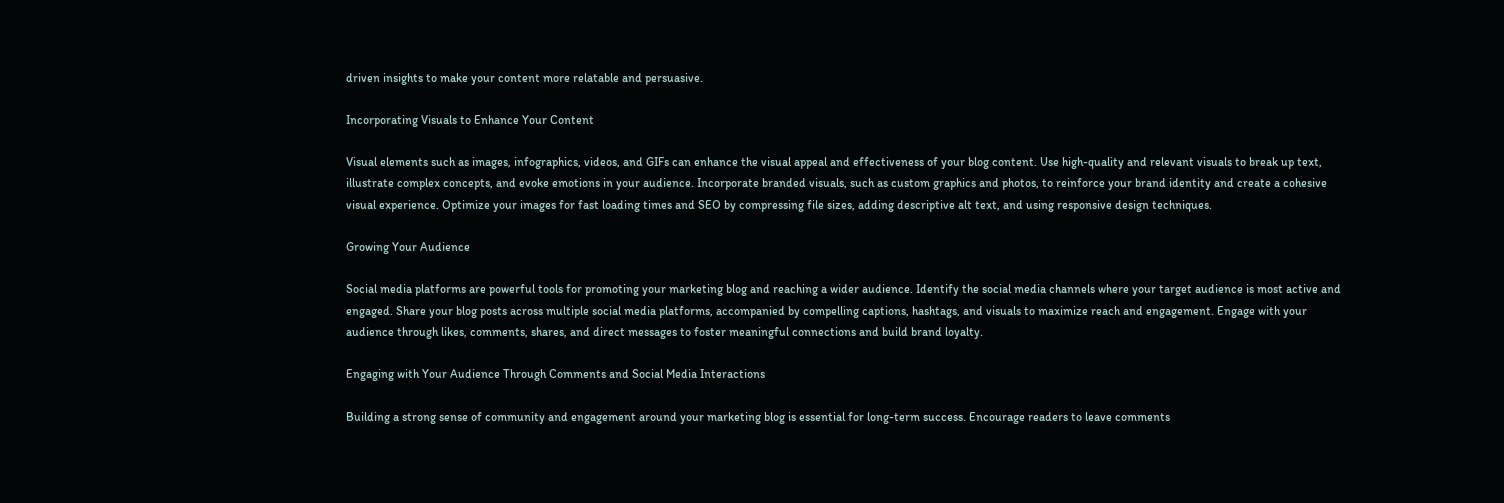driven insights to make your content more relatable and persuasive.

Incorporating Visuals to Enhance Your Content

Visual elements such as images, infographics, videos, and GIFs can enhance the visual appeal and effectiveness of your blog content. Use high-quality and relevant visuals to break up text, illustrate complex concepts, and evoke emotions in your audience. Incorporate branded visuals, such as custom graphics and photos, to reinforce your brand identity and create a cohesive visual experience. Optimize your images for fast loading times and SEO by compressing file sizes, adding descriptive alt text, and using responsive design techniques.

Growing Your Audience

Social media platforms are powerful tools for promoting your marketing blog and reaching a wider audience. Identify the social media channels where your target audience is most active and engaged. Share your blog posts across multiple social media platforms, accompanied by compelling captions, hashtags, and visuals to maximize reach and engagement. Engage with your audience through likes, comments, shares, and direct messages to foster meaningful connections and build brand loyalty.

Engaging with Your Audience Through Comments and Social Media Interactions

Building a strong sense of community and engagement around your marketing blog is essential for long-term success. Encourage readers to leave comments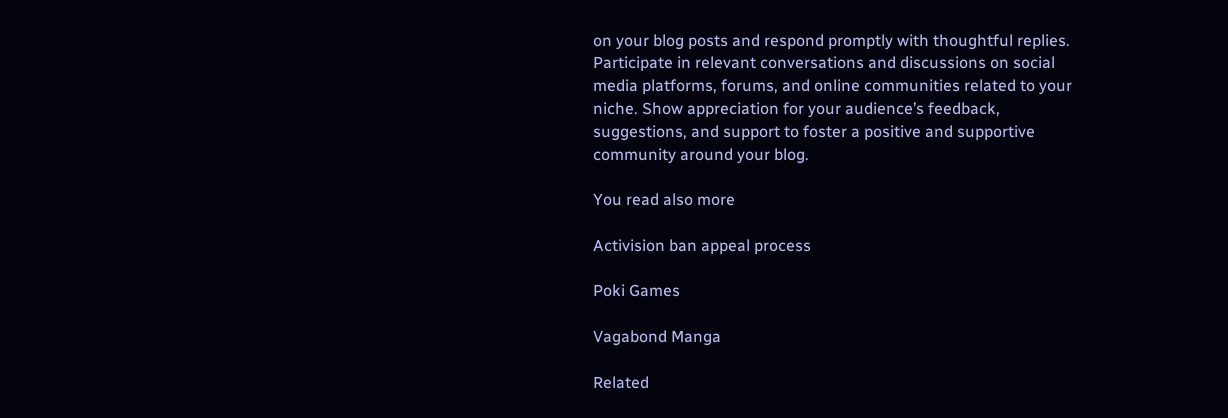on your blog posts and respond promptly with thoughtful replies. Participate in relevant conversations and discussions on social media platforms, forums, and online communities related to your niche. Show appreciation for your audience’s feedback, suggestions, and support to foster a positive and supportive community around your blog.

You read also more

Activision ban appeal process

Poki Games

Vagabond Manga

Related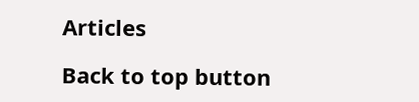Articles

Back to top button